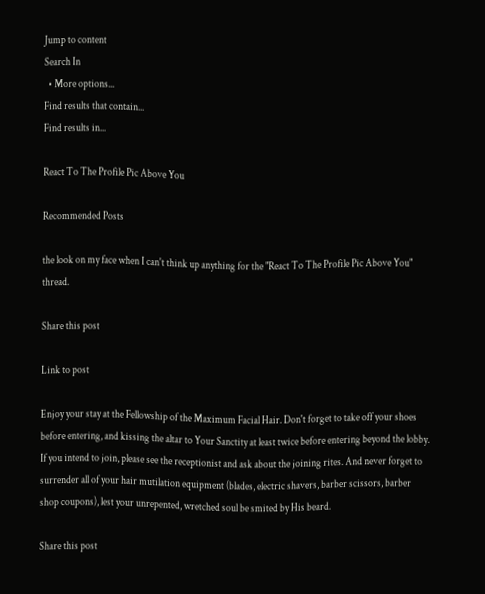Jump to content
Search In
  • More options...
Find results that contain...
Find results in...

React To The Profile Pic Above You

Recommended Posts

the look on my face when I can't think up anything for the "React To The Profile Pic Above You" thread.

Share this post

Link to post

Enjoy your stay at the Fellowship of the Maximum Facial Hair. Don't forget to take off your shoes before entering, and kissing the altar to Your Sanctity at least twice before entering beyond the lobby. If you intend to join, please see the receptionist and ask about the joining rites. And never forget to surrender all of your hair mutilation equipment (blades, electric shavers, barber scissors, barber shop coupons), lest your unrepented, wretched soul be smited by His beard.

Share this post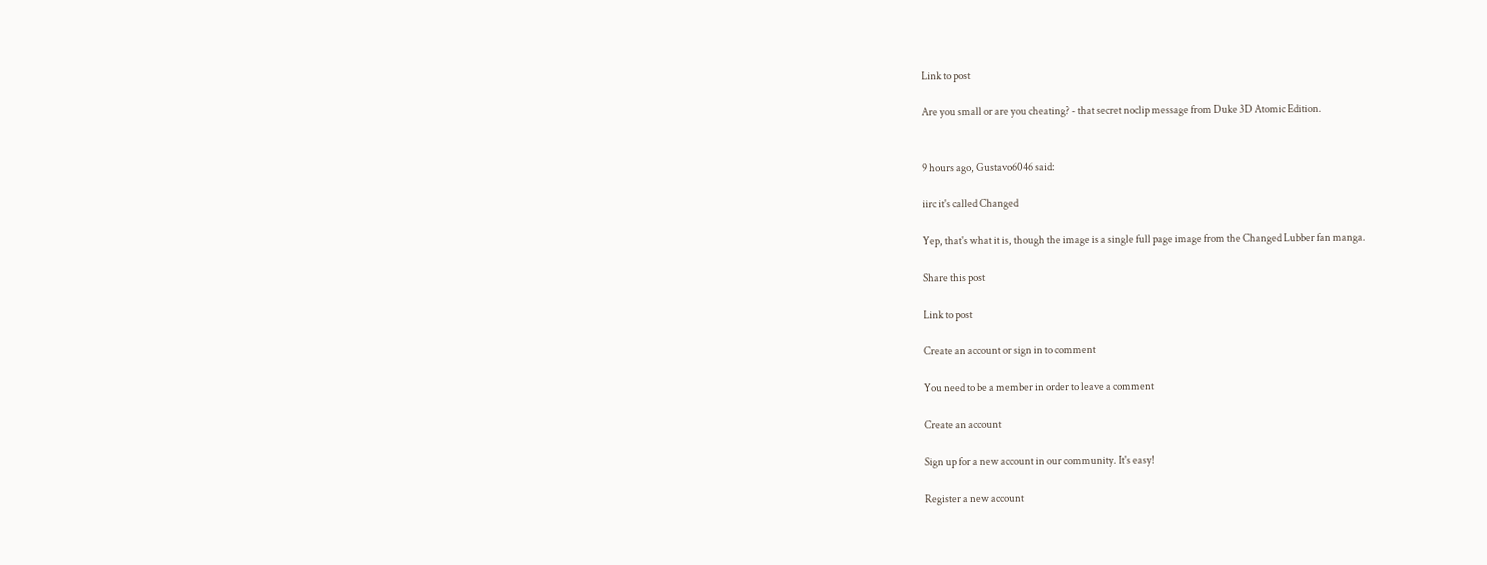Link to post

Are you small or are you cheating? - that secret noclip message from Duke 3D Atomic Edition.


9 hours ago, Gustavo6046 said:

iirc it's called Changed

Yep, that's what it is, though the image is a single full page image from the Changed Lubber fan manga.

Share this post

Link to post

Create an account or sign in to comment

You need to be a member in order to leave a comment

Create an account

Sign up for a new account in our community. It's easy!

Register a new account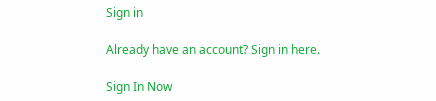Sign in

Already have an account? Sign in here.

Sign In Now